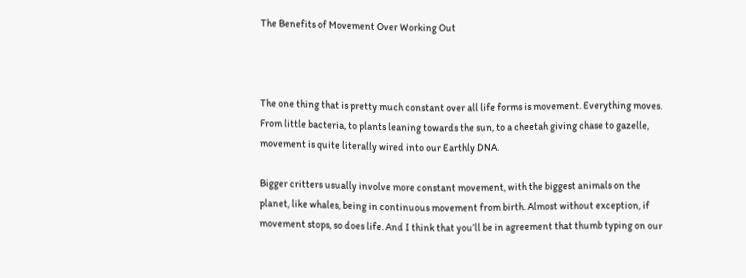The Benefits of Movement Over Working Out



The one thing that is pretty much constant over all life forms is movement. Everything moves. From little bacteria, to plants leaning towards the sun, to a cheetah giving chase to gazelle, movement is quite literally wired into our Earthly DNA.

Bigger critters usually involve more constant movement, with the biggest animals on the planet, like whales, being in continuous movement from birth. Almost without exception, if movement stops, so does life. And I think that you’ll be in agreement that thumb typing on our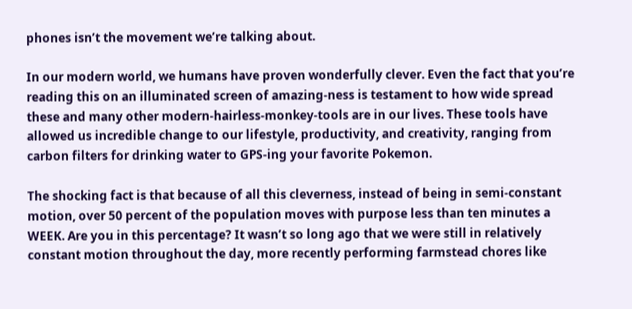phones isn’t the movement we’re talking about.

In our modern world, we humans have proven wonderfully clever. Even the fact that you’re reading this on an illuminated screen of amazing-ness is testament to how wide spread these and many other modern-hairless-monkey-tools are in our lives. These tools have allowed us incredible change to our lifestyle, productivity, and creativity, ranging from carbon filters for drinking water to GPS-ing your favorite Pokemon.

The shocking fact is that because of all this cleverness, instead of being in semi-constant motion, over 50 percent of the population moves with purpose less than ten minutes a WEEK. Are you in this percentage? It wasn’t so long ago that we were still in relatively constant motion throughout the day, more recently performing farmstead chores like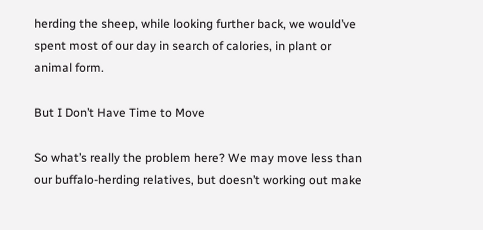herding the sheep, while looking further back, we would’ve spent most of our day in search of calories, in plant or animal form.

But I Don’t Have Time to Move

So what’s really the problem here? We may move less than our buffalo-herding relatives, but doesn’t working out make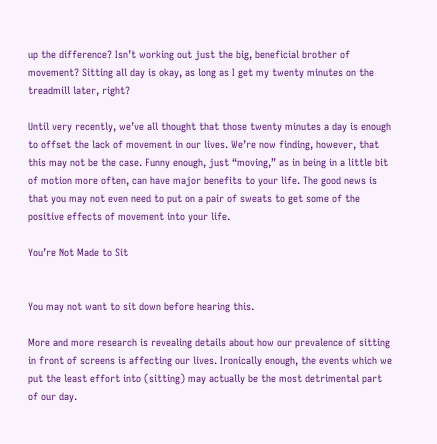up the difference? Isn’t working out just the big, beneficial brother of movement? Sitting all day is okay, as long as I get my twenty minutes on the treadmill later, right?

Until very recently, we’ve all thought that those twenty minutes a day is enough to offset the lack of movement in our lives. We’re now finding, however, that this may not be the case. Funny enough, just “moving,” as in being in a little bit of motion more often, can have major benefits to your life. The good news is that you may not even need to put on a pair of sweats to get some of the positive effects of movement into your life.

You’re Not Made to Sit


You may not want to sit down before hearing this.

More and more research is revealing details about how our prevalence of sitting in front of screens is affecting our lives. Ironically enough, the events which we put the least effort into (sitting) may actually be the most detrimental part of our day.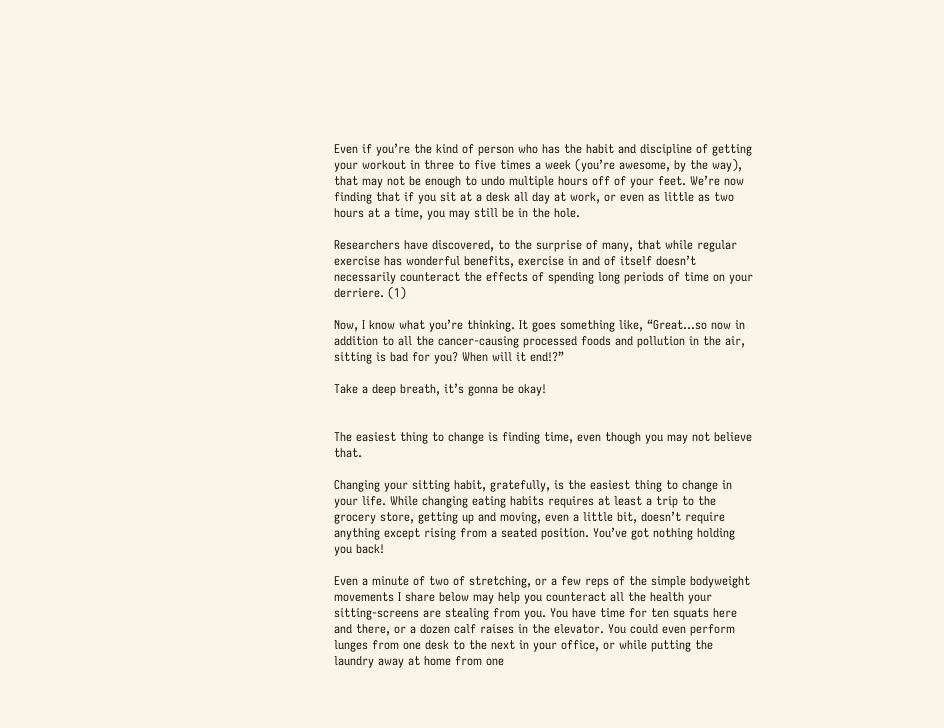Even if you’re the kind of person who has the habit and discipline of getting your workout in three to five times a week (you’re awesome, by the way), that may not be enough to undo multiple hours off of your feet. We’re now finding that if you sit at a desk all day at work, or even as little as two hours at a time, you may still be in the hole.

Researchers have discovered, to the surprise of many, that while regular exercise has wonderful benefits, exercise in and of itself doesn’t necessarily counteract the effects of spending long periods of time on your derriere. (1)

Now, I know what you’re thinking. It goes something like, “Great…so now in addition to all the cancer-causing processed foods and pollution in the air, sitting is bad for you? When will it end!?”

Take a deep breath, it’s gonna be okay!


The easiest thing to change is finding time, even though you may not believe that.

Changing your sitting habit, gratefully, is the easiest thing to change in your life. While changing eating habits requires at least a trip to the grocery store, getting up and moving, even a little bit, doesn’t require anything except rising from a seated position. You’ve got nothing holding you back!

Even a minute of two of stretching, or a few reps of the simple bodyweight movements I share below may help you counteract all the health your sitting-screens are stealing from you. You have time for ten squats here and there, or a dozen calf raises in the elevator. You could even perform lunges from one desk to the next in your office, or while putting the laundry away at home from one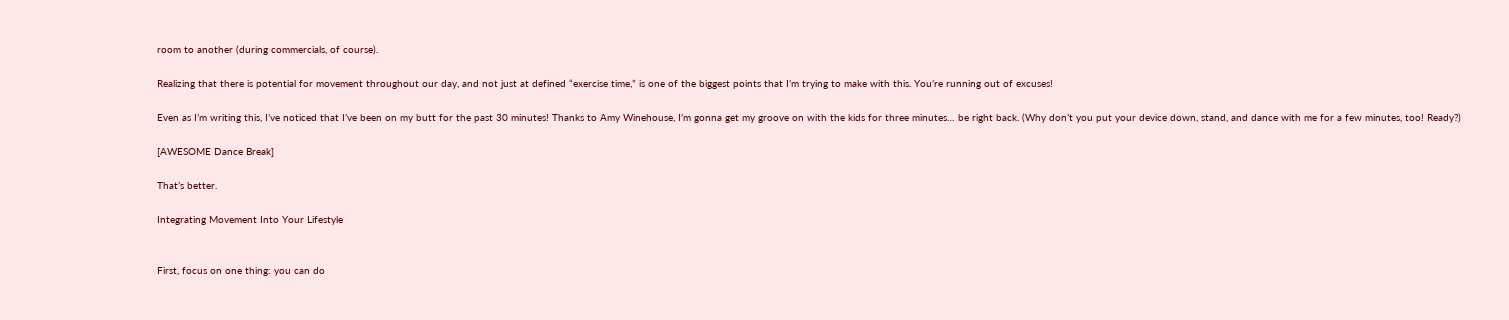room to another (during commercials, of course).

Realizing that there is potential for movement throughout our day, and not just at defined “exercise time,” is one of the biggest points that I’m trying to make with this. You’re running out of excuses!

Even as I’m writing this, I’ve noticed that I’ve been on my butt for the past 30 minutes! Thanks to Amy Winehouse, I’m gonna get my groove on with the kids for three minutes… be right back. (Why don’t you put your device down, stand, and dance with me for a few minutes, too! Ready?)

[AWESOME Dance Break]

That’s better.

Integrating Movement Into Your Lifestyle


First, focus on one thing: you can do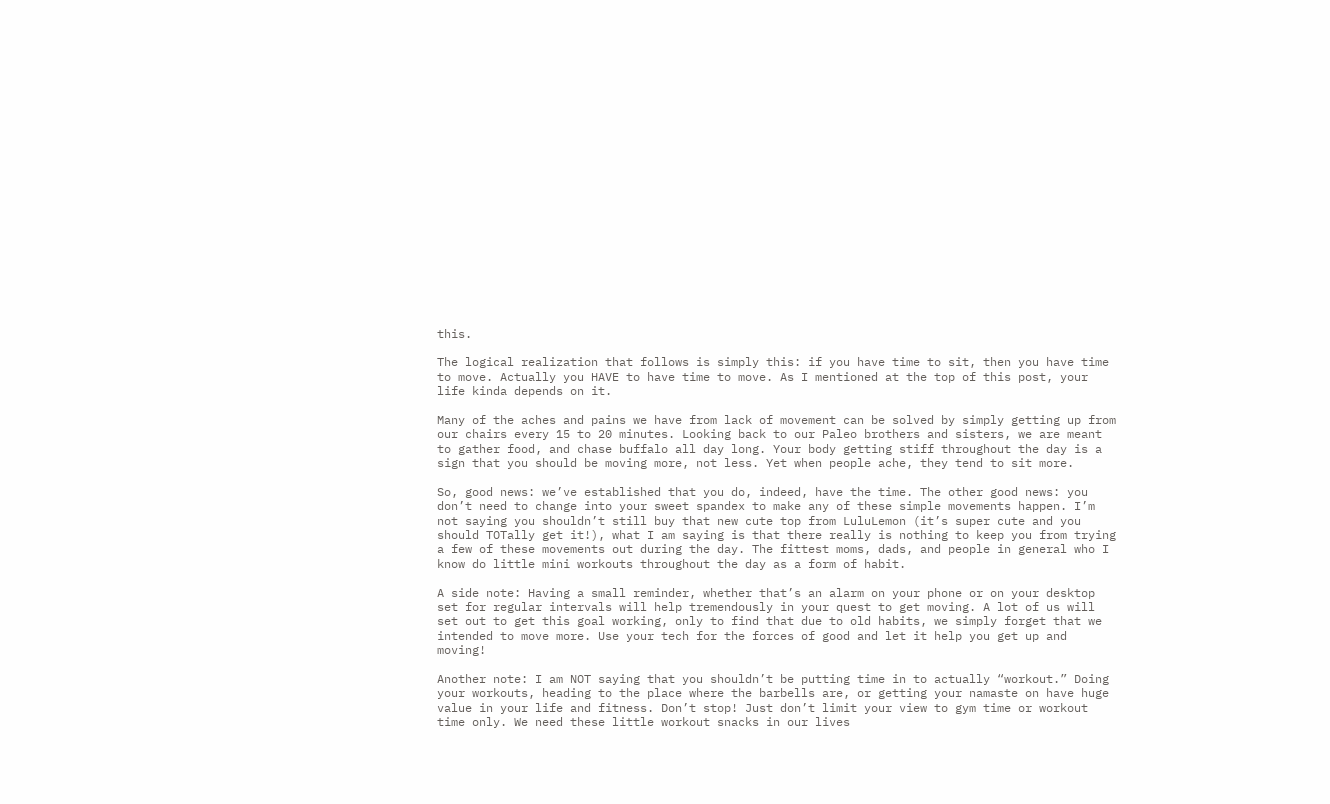this.

The logical realization that follows is simply this: if you have time to sit, then you have time to move. Actually you HAVE to have time to move. As I mentioned at the top of this post, your life kinda depends on it.

Many of the aches and pains we have from lack of movement can be solved by simply getting up from our chairs every 15 to 20 minutes. Looking back to our Paleo brothers and sisters, we are meant to gather food, and chase buffalo all day long. Your body getting stiff throughout the day is a sign that you should be moving more, not less. Yet when people ache, they tend to sit more.

So, good news: we’ve established that you do, indeed, have the time. The other good news: you don’t need to change into your sweet spandex to make any of these simple movements happen. I’m not saying you shouldn’t still buy that new cute top from LuluLemon (it’s super cute and you should TOTally get it!), what I am saying is that there really is nothing to keep you from trying a few of these movements out during the day. The fittest moms, dads, and people in general who I know do little mini workouts throughout the day as a form of habit.

A side note: Having a small reminder, whether that’s an alarm on your phone or on your desktop set for regular intervals will help tremendously in your quest to get moving. A lot of us will set out to get this goal working, only to find that due to old habits, we simply forget that we intended to move more. Use your tech for the forces of good and let it help you get up and moving!

Another note: I am NOT saying that you shouldn’t be putting time in to actually “workout.” Doing your workouts, heading to the place where the barbells are, or getting your namaste on have huge value in your life and fitness. Don’t stop! Just don’t limit your view to gym time or workout time only. We need these little workout snacks in our lives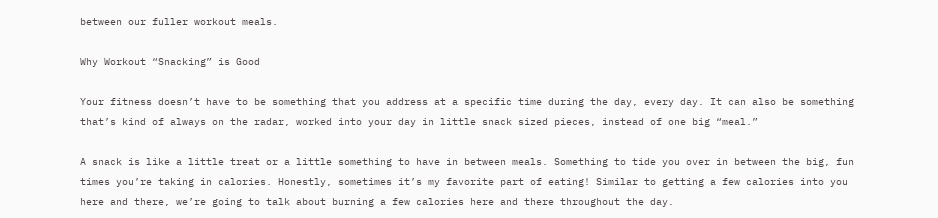between our fuller workout meals.

Why Workout “Snacking” is Good

Your fitness doesn’t have to be something that you address at a specific time during the day, every day. It can also be something that’s kind of always on the radar, worked into your day in little snack sized pieces, instead of one big “meal.”

A snack is like a little treat or a little something to have in between meals. Something to tide you over in between the big, fun times you’re taking in calories. Honestly, sometimes it’s my favorite part of eating! Similar to getting a few calories into you here and there, we’re going to talk about burning a few calories here and there throughout the day.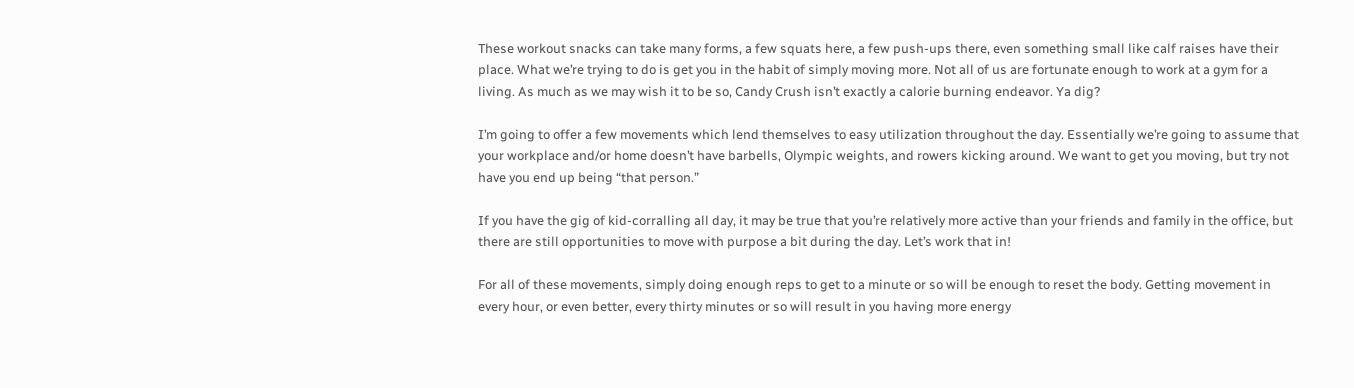These workout snacks can take many forms, a few squats here, a few push-ups there, even something small like calf raises have their place. What we’re trying to do is get you in the habit of simply moving more. Not all of us are fortunate enough to work at a gym for a living. As much as we may wish it to be so, Candy Crush isn’t exactly a calorie burning endeavor. Ya dig?

I’m going to offer a few movements which lend themselves to easy utilization throughout the day. Essentially we’re going to assume that your workplace and/or home doesn’t have barbells, Olympic weights, and rowers kicking around. We want to get you moving, but try not have you end up being “that person.”

If you have the gig of kid-corralling all day, it may be true that you’re relatively more active than your friends and family in the office, but there are still opportunities to move with purpose a bit during the day. Let’s work that in!

For all of these movements, simply doing enough reps to get to a minute or so will be enough to reset the body. Getting movement in every hour, or even better, every thirty minutes or so will result in you having more energy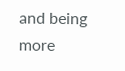and being more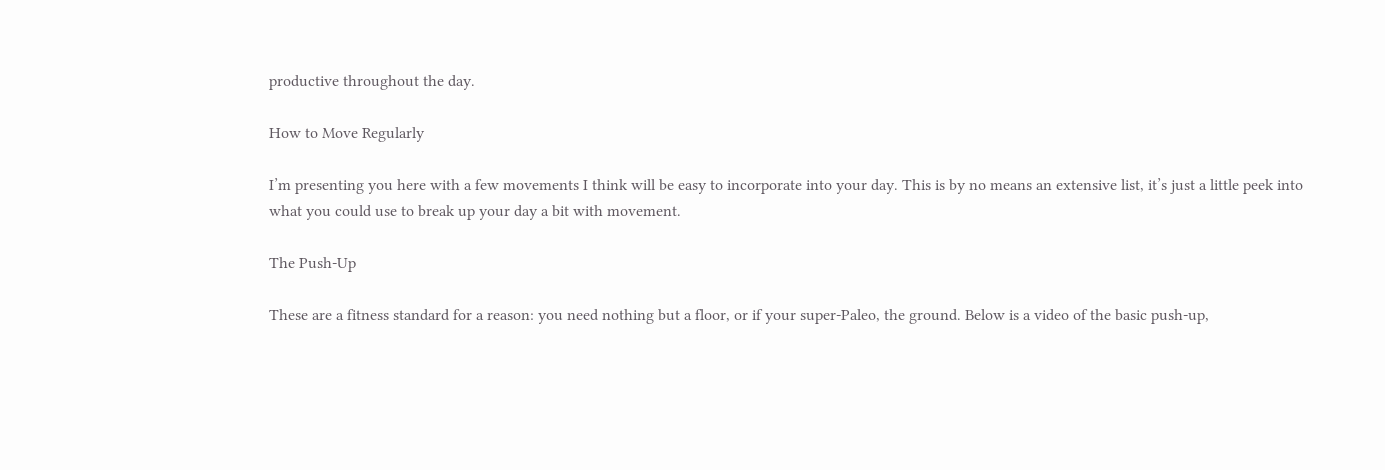productive throughout the day.

How to Move Regularly

I’m presenting you here with a few movements I think will be easy to incorporate into your day. This is by no means an extensive list, it’s just a little peek into what you could use to break up your day a bit with movement.

The Push-Up

These are a fitness standard for a reason: you need nothing but a floor, or if your super-Paleo, the ground. Below is a video of the basic push-up,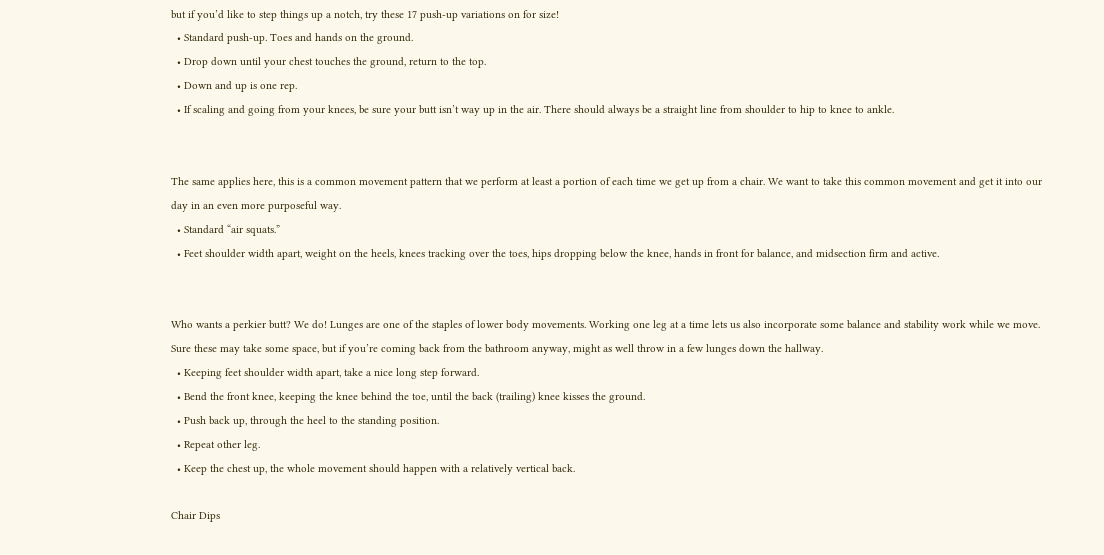but if you’d like to step things up a notch, try these 17 push-up variations on for size!
  • Standard push-up. Toes and hands on the ground.
  • Drop down until your chest touches the ground, return to the top.
  • Down and up is one rep.
  • If scaling and going from your knees, be sure your butt isn’t way up in the air. There should always be a straight line from shoulder to hip to knee to ankle.


The same applies here, this is a common movement pattern that we perform at least a portion of each time we get up from a chair. We want to take this common movement and get it into our day in an even more purposeful way.
  • Standard “air squats.”
  • Feet shoulder width apart, weight on the heels, knees tracking over the toes, hips dropping below the knee, hands in front for balance, and midsection firm and active.


Who wants a perkier butt? We do! Lunges are one of the staples of lower body movements. Working one leg at a time lets us also incorporate some balance and stability work while we move. Sure these may take some space, but if you’re coming back from the bathroom anyway, might as well throw in a few lunges down the hallway.
  • Keeping feet shoulder width apart, take a nice long step forward.
  • Bend the front knee, keeping the knee behind the toe, until the back (trailing) knee kisses the ground.
  • Push back up, through the heel to the standing position.
  • Repeat other leg.
  • Keep the chest up, the whole movement should happen with a relatively vertical back.

Chair Dips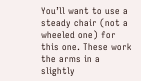You’ll want to use a steady chair (not a wheeled one) for this one. These work the arms in a slightly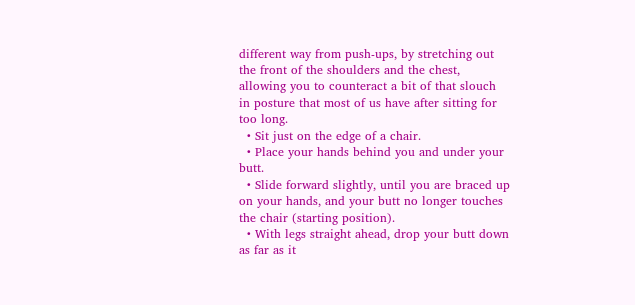different way from push-ups, by stretching out the front of the shoulders and the chest, allowing you to counteract a bit of that slouch in posture that most of us have after sitting for too long.
  • Sit just on the edge of a chair.
  • Place your hands behind you and under your butt.
  • Slide forward slightly, until you are braced up on your hands, and your butt no longer touches the chair (starting position).
  • With legs straight ahead, drop your butt down as far as it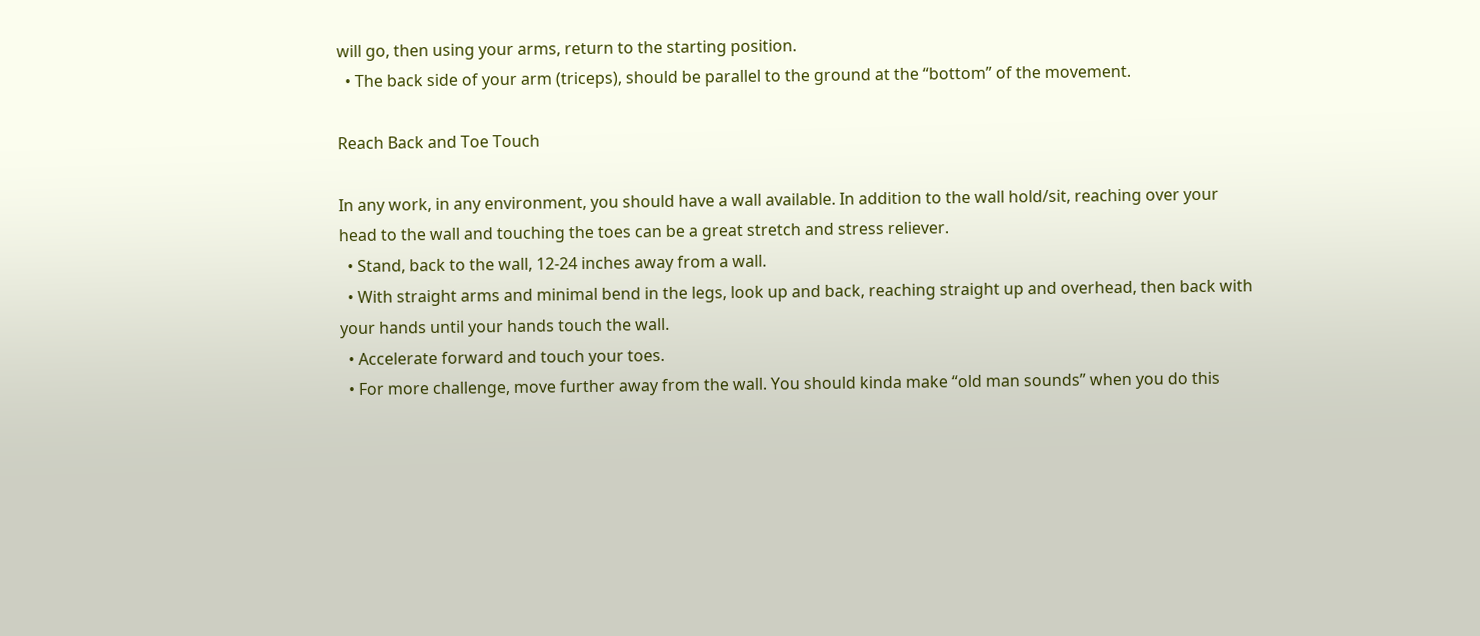will go, then using your arms, return to the starting position.
  • The back side of your arm (triceps), should be parallel to the ground at the “bottom” of the movement.

Reach Back and Toe Touch

In any work, in any environment, you should have a wall available. In addition to the wall hold/sit, reaching over your head to the wall and touching the toes can be a great stretch and stress reliever.
  • Stand, back to the wall, 12-24 inches away from a wall.
  • With straight arms and minimal bend in the legs, look up and back, reaching straight up and overhead, then back with your hands until your hands touch the wall.
  • Accelerate forward and touch your toes.
  • For more challenge, move further away from the wall. You should kinda make “old man sounds” when you do this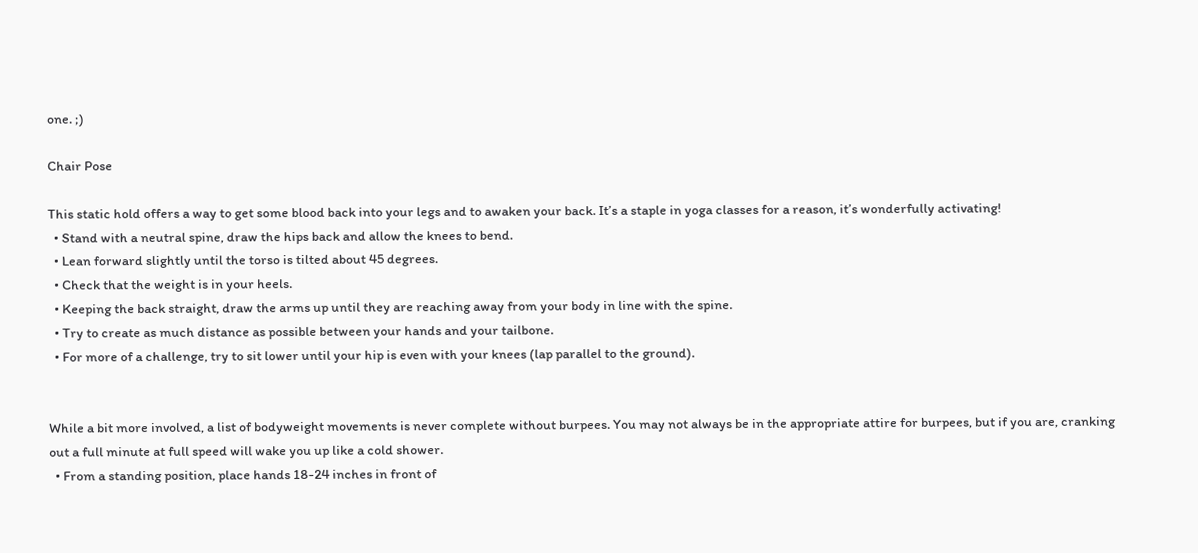one. ;)

Chair Pose

This static hold offers a way to get some blood back into your legs and to awaken your back. It’s a staple in yoga classes for a reason, it’s wonderfully activating!
  • Stand with a neutral spine, draw the hips back and allow the knees to bend.
  • Lean forward slightly until the torso is tilted about 45 degrees.
  • Check that the weight is in your heels.
  • Keeping the back straight, draw the arms up until they are reaching away from your body in line with the spine.
  • Try to create as much distance as possible between your hands and your tailbone.
  • For more of a challenge, try to sit lower until your hip is even with your knees (lap parallel to the ground).


While a bit more involved, a list of bodyweight movements is never complete without burpees. You may not always be in the appropriate attire for burpees, but if you are, cranking out a full minute at full speed will wake you up like a cold shower.
  • From a standing position, place hands 18-24 inches in front of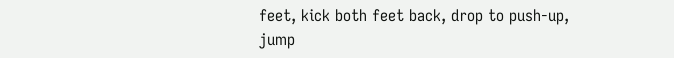feet, kick both feet back, drop to push-up, jump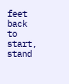feet back to start, stand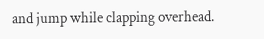and jump while clapping overhead.